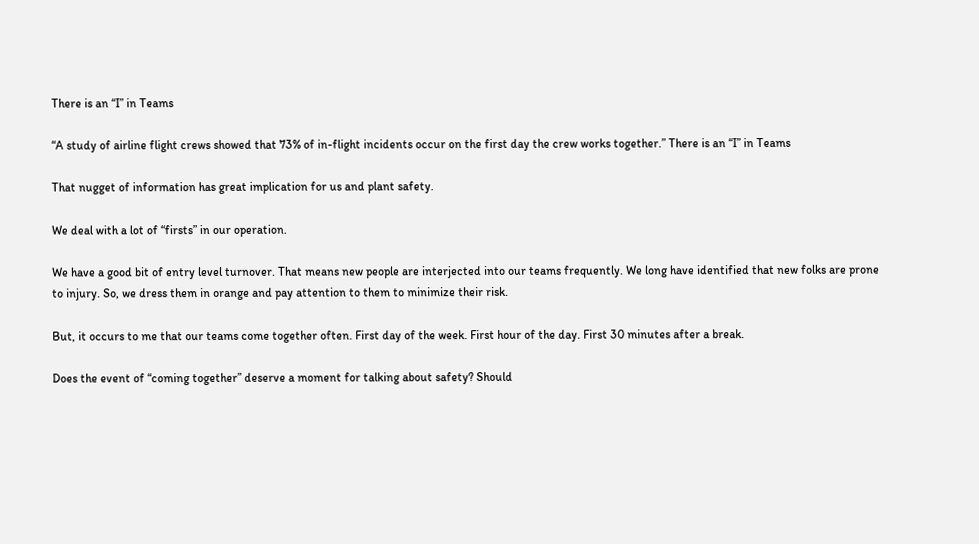There is an “I” in Teams

“A study of airline flight crews showed that 73% of in-flight incidents occur on the first day the crew works together.” There is an “I” in Teams

That nugget of information has great implication for us and plant safety.

We deal with a lot of “firsts” in our operation.

We have a good bit of entry level turnover. That means new people are interjected into our teams frequently. We long have identified that new folks are prone to injury. So, we dress them in orange and pay attention to them to minimize their risk.

But, it occurs to me that our teams come together often. First day of the week. First hour of the day. First 30 minutes after a break.

Does the event of “coming together” deserve a moment for talking about safety? Should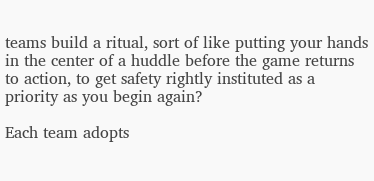teams build a ritual, sort of like putting your hands in the center of a huddle before the game returns to action, to get safety rightly instituted as a priority as you begin again?

Each team adopts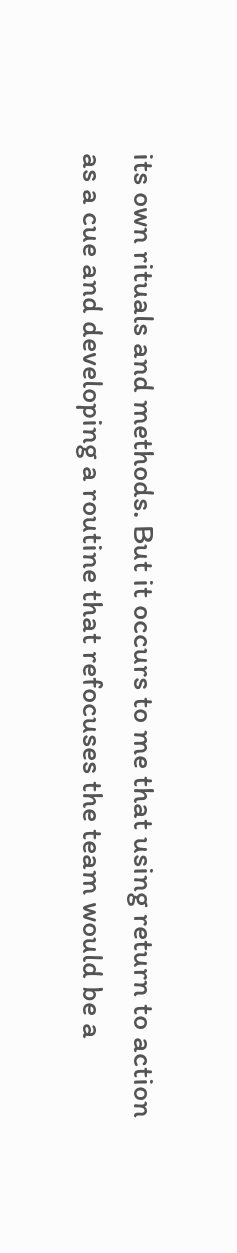its own rituals and methods. But it occurs to me that using return to action as a cue and developing a routine that refocuses the team would be a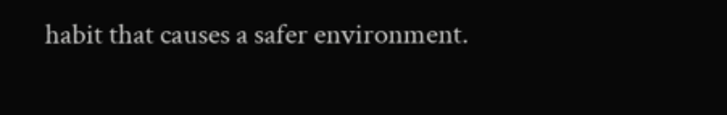habit that causes a safer environment.